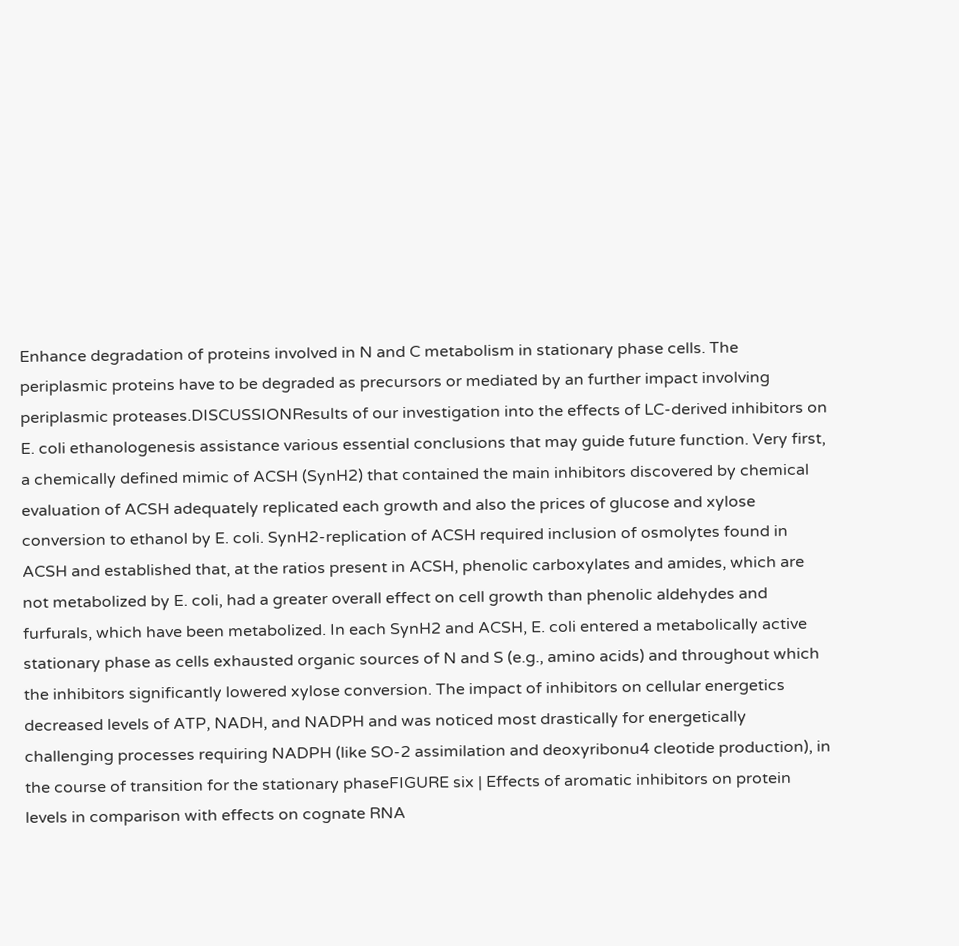Enhance degradation of proteins involved in N and C metabolism in stationary phase cells. The periplasmic proteins have to be degraded as precursors or mediated by an further impact involving periplasmic proteases.DISCUSSIONResults of our investigation into the effects of LC-derived inhibitors on E. coli ethanologenesis assistance various essential conclusions that may guide future function. Very first, a chemically defined mimic of ACSH (SynH2) that contained the main inhibitors discovered by chemical evaluation of ACSH adequately replicated each growth and also the prices of glucose and xylose conversion to ethanol by E. coli. SynH2-replication of ACSH required inclusion of osmolytes found in ACSH and established that, at the ratios present in ACSH, phenolic carboxylates and amides, which are not metabolized by E. coli, had a greater overall effect on cell growth than phenolic aldehydes and furfurals, which have been metabolized. In each SynH2 and ACSH, E. coli entered a metabolically active stationary phase as cells exhausted organic sources of N and S (e.g., amino acids) and throughout which the inhibitors significantly lowered xylose conversion. The impact of inhibitors on cellular energetics decreased levels of ATP, NADH, and NADPH and was noticed most drastically for energetically challenging processes requiring NADPH (like SO-2 assimilation and deoxyribonu4 cleotide production), in the course of transition for the stationary phaseFIGURE six | Effects of aromatic inhibitors on protein levels in comparison with effects on cognate RNA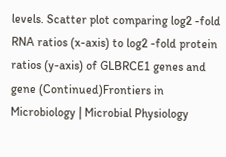levels. Scatter plot comparing log2 -fold RNA ratios (x-axis) to log2 -fold protein ratios (y-axis) of GLBRCE1 genes and gene (Continued)Frontiers in Microbiology | Microbial Physiology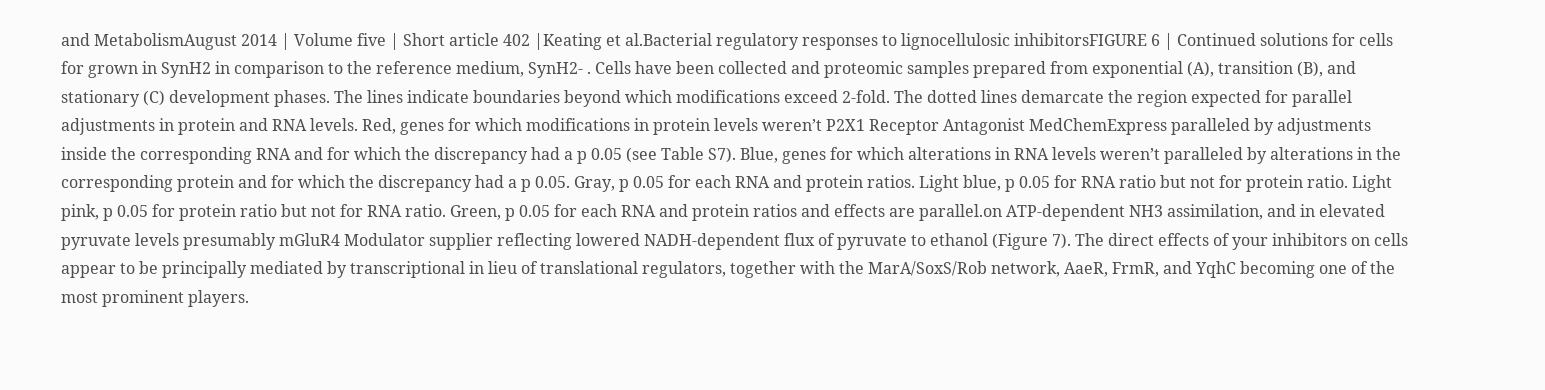and MetabolismAugust 2014 | Volume five | Short article 402 |Keating et al.Bacterial regulatory responses to lignocellulosic inhibitorsFIGURE 6 | Continued solutions for cells for grown in SynH2 in comparison to the reference medium, SynH2- . Cells have been collected and proteomic samples prepared from exponential (A), transition (B), and stationary (C) development phases. The lines indicate boundaries beyond which modifications exceed 2-fold. The dotted lines demarcate the region expected for parallel adjustments in protein and RNA levels. Red, genes for which modifications in protein levels weren’t P2X1 Receptor Antagonist MedChemExpress paralleled by adjustments inside the corresponding RNA and for which the discrepancy had a p 0.05 (see Table S7). Blue, genes for which alterations in RNA levels weren’t paralleled by alterations in the corresponding protein and for which the discrepancy had a p 0.05. Gray, p 0.05 for each RNA and protein ratios. Light blue, p 0.05 for RNA ratio but not for protein ratio. Light pink, p 0.05 for protein ratio but not for RNA ratio. Green, p 0.05 for each RNA and protein ratios and effects are parallel.on ATP-dependent NH3 assimilation, and in elevated pyruvate levels presumably mGluR4 Modulator supplier reflecting lowered NADH-dependent flux of pyruvate to ethanol (Figure 7). The direct effects of your inhibitors on cells appear to be principally mediated by transcriptional in lieu of translational regulators, together with the MarA/SoxS/Rob network, AaeR, FrmR, and YqhC becoming one of the most prominent players.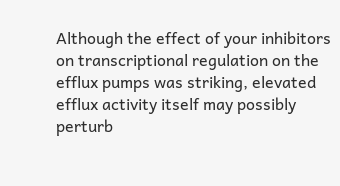Although the effect of your inhibitors on transcriptional regulation on the efflux pumps was striking, elevated efflux activity itself may possibly perturb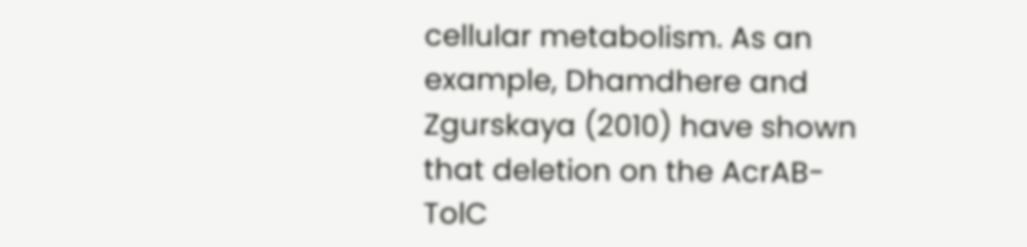cellular metabolism. As an example, Dhamdhere and Zgurskaya (2010) have shown that deletion on the AcrAB-TolC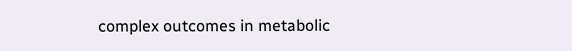complex outcomes in metabolic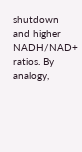shutdown and higher NADH/NAD+ ratios. By analogy,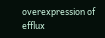overexpression of efflux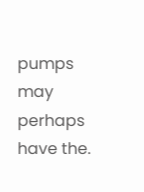pumps may perhaps have the.